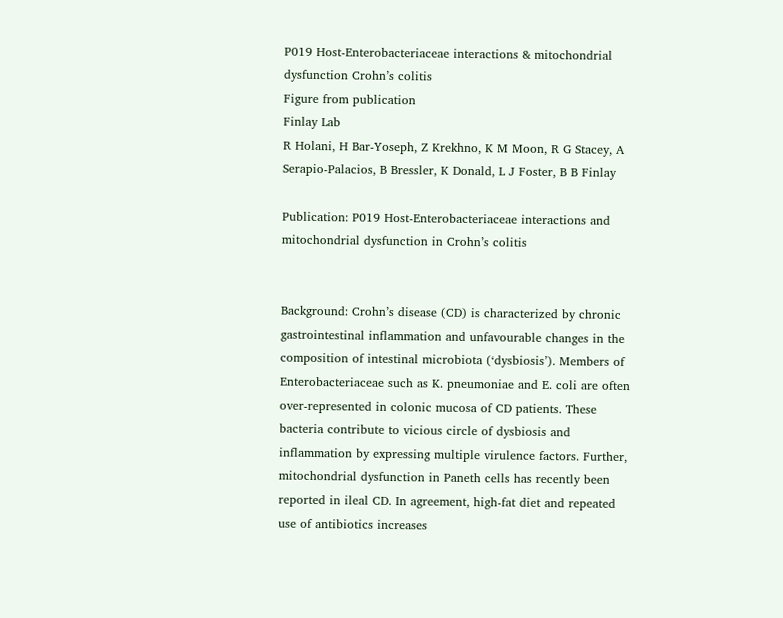P019 Host-Enterobacteriaceae interactions & mitochondrial dysfunction Crohn’s colitis
Figure from publication
Finlay Lab
R Holani, H Bar-Yoseph, Z Krekhno, K M Moon, R G Stacey, A Serapio-Palacios, B Bressler, K Donald, L J Foster, B B Finlay

Publication: P019 Host-Enterobacteriaceae interactions and mitochondrial dysfunction in Crohn’s colitis


Background: Crohn’s disease (CD) is characterized by chronic gastrointestinal inflammation and unfavourable changes in the composition of intestinal microbiota (‘dysbiosis’). Members of Enterobacteriaceae such as K. pneumoniae and E. coli are often over-represented in colonic mucosa of CD patients. These bacteria contribute to vicious circle of dysbiosis and inflammation by expressing multiple virulence factors. Further, mitochondrial dysfunction in Paneth cells has recently been reported in ileal CD. In agreement, high-fat diet and repeated use of antibiotics increases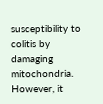susceptibility to colitis by damaging mitochondria. However, it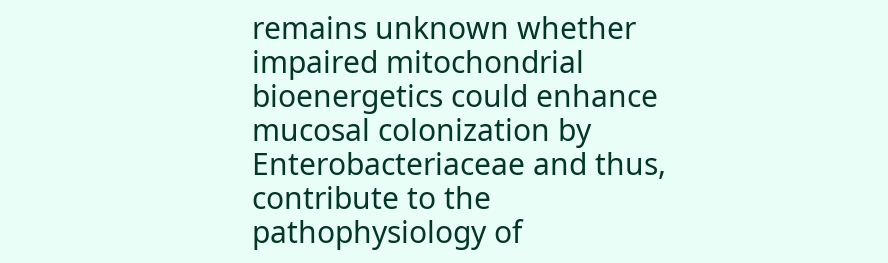remains unknown whether impaired mitochondrial bioenergetics could enhance mucosal colonization by Enterobacteriaceae and thus, contribute to the pathophysiology of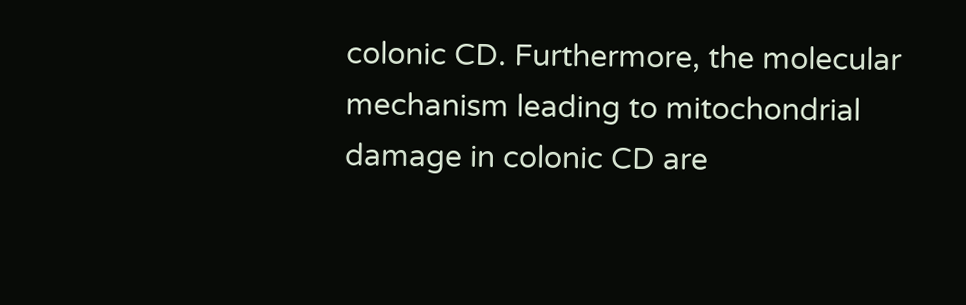colonic CD. Furthermore, the molecular mechanism leading to mitochondrial damage in colonic CD are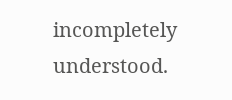incompletely understood.